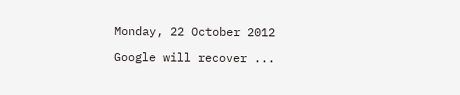Monday, 22 October 2012

Google will recover ...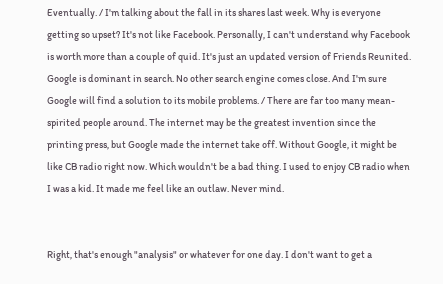Eventually. / I'm talking about the fall in its shares last week. Why is everyone getting so upset? It's not like Facebook. Personally, I can't understand why Facebook is worth more than a couple of quid. It's just an updated version of Friends Reunited. Google is dominant in search. No other search engine comes close. And I'm sure Google will find a solution to its mobile problems. / There are far too many mean-spirited people around. The internet may be the greatest invention since the printing press, but Google made the internet take off. Without Google, it might be like CB radio right now. Which wouldn't be a bad thing. I used to enjoy CB radio when I was a kid. It made me feel like an outlaw. Never mind.


Right, that's enough "analysis" or whatever for one day. I don't want to get a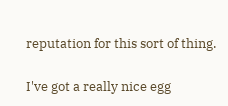reputation for this sort of thing.

I've got a really nice egg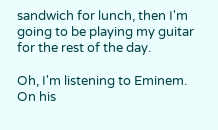sandwich for lunch, then I'm going to be playing my guitar for the rest of the day.

Oh, I'm listening to Eminem. On his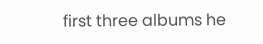first three albums he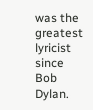was the greatest lyricist since Bob Dylan.